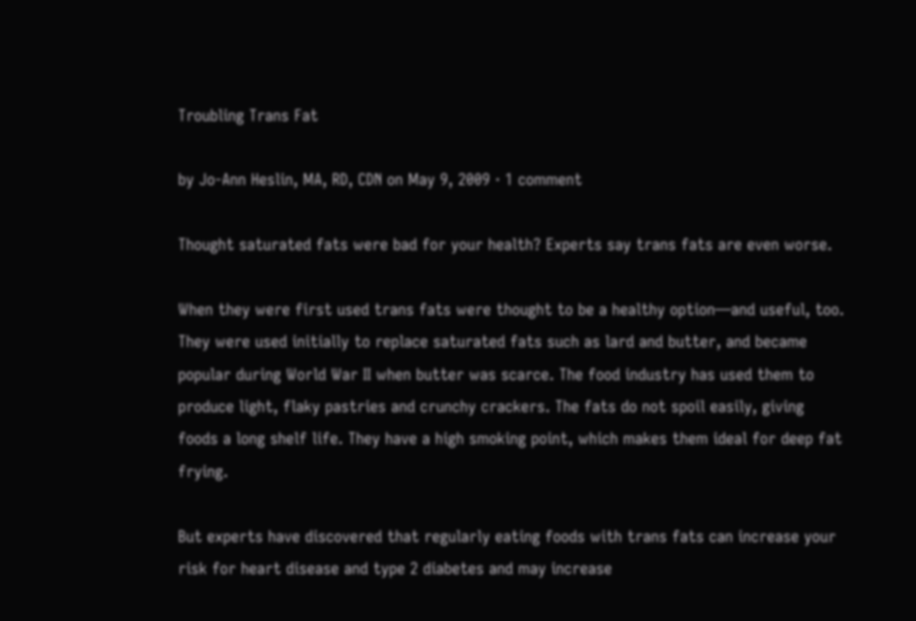Troubling Trans Fat

by Jo-Ann Heslin, MA, RD, CDN on May 9, 2009 · 1 comment

Thought saturated fats were bad for your health? Experts say trans fats are even worse.

When they were first used trans fats were thought to be a healthy option—and useful, too. They were used initially to replace saturated fats such as lard and butter, and became popular during World War II when butter was scarce. The food industry has used them to produce light, flaky pastries and crunchy crackers. The fats do not spoil easily, giving foods a long shelf life. They have a high smoking point, which makes them ideal for deep fat frying.

But experts have discovered that regularly eating foods with trans fats can increase your risk for heart disease and type 2 diabetes and may increase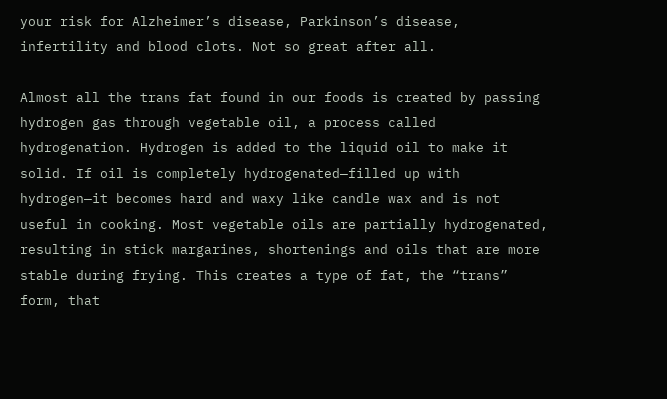your risk for Alzheimer’s disease, Parkinson’s disease, infertility and blood clots. Not so great after all.

Almost all the trans fat found in our foods is created by passing hydrogen gas through vegetable oil, a process called hydrogenation. Hydrogen is added to the liquid oil to make it solid. If oil is completely hydrogenated—filled up with hydrogen—it becomes hard and waxy like candle wax and is not useful in cooking. Most vegetable oils are partially hydrogenated, resulting in stick margarines, shortenings and oils that are more stable during frying. This creates a type of fat, the “trans” form, that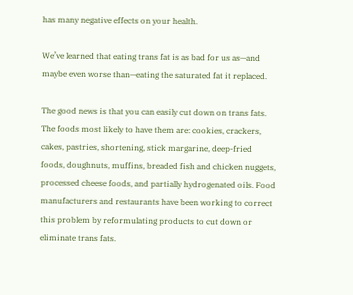has many negative effects on your health.

We’ve learned that eating trans fat is as bad for us as—and maybe even worse than—eating the saturated fat it replaced.

The good news is that you can easily cut down on trans fats. The foods most likely to have them are: cookies, crackers, cakes, pastries, shortening, stick margarine, deep-fried foods, doughnuts, muffins, breaded fish and chicken nuggets, processed cheese foods, and partially hydrogenated oils. Food manufacturers and restaurants have been working to correct this problem by reformulating products to cut down or eliminate trans fats.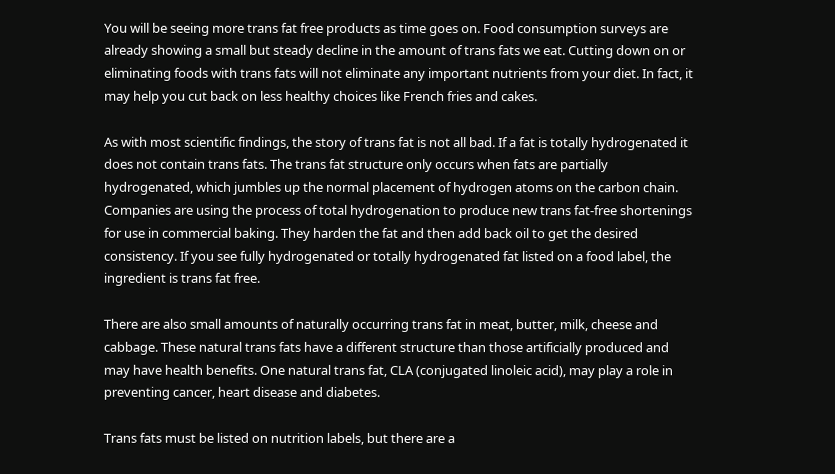You will be seeing more trans fat free products as time goes on. Food consumption surveys are already showing a small but steady decline in the amount of trans fats we eat. Cutting down on or eliminating foods with trans fats will not eliminate any important nutrients from your diet. In fact, it may help you cut back on less healthy choices like French fries and cakes.

As with most scientific findings, the story of trans fat is not all bad. If a fat is totally hydrogenated it does not contain trans fats. The trans fat structure only occurs when fats are partially hydrogenated, which jumbles up the normal placement of hydrogen atoms on the carbon chain. Companies are using the process of total hydrogenation to produce new trans fat-free shortenings for use in commercial baking. They harden the fat and then add back oil to get the desired consistency. If you see fully hydrogenated or totally hydrogenated fat listed on a food label, the ingredient is trans fat free.

There are also small amounts of naturally occurring trans fat in meat, butter, milk, cheese and cabbage. These natural trans fats have a different structure than those artificially produced and may have health benefits. One natural trans fat, CLA (conjugated linoleic acid), may play a role in preventing cancer, heart disease and diabetes.

Trans fats must be listed on nutrition labels, but there are a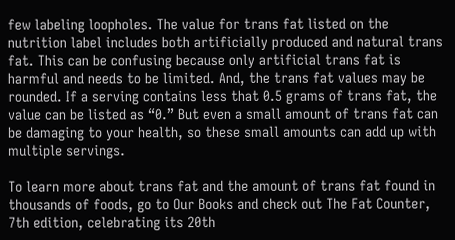few labeling loopholes. The value for trans fat listed on the nutrition label includes both artificially produced and natural trans fat. This can be confusing because only artificial trans fat is harmful and needs to be limited. And, the trans fat values may be rounded. If a serving contains less that 0.5 grams of trans fat, the value can be listed as “0.” But even a small amount of trans fat can be damaging to your health, so these small amounts can add up with multiple servings.

To learn more about trans fat and the amount of trans fat found in thousands of foods, go to Our Books and check out The Fat Counter, 7th edition, celebrating its 20th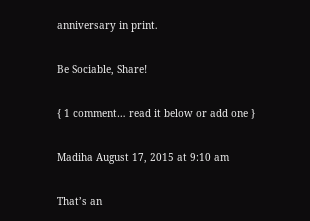anniversary in print.

Be Sociable, Share!

{ 1 comment… read it below or add one }

Madiha August 17, 2015 at 9:10 am

That’s an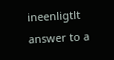ineenligtlt answer to a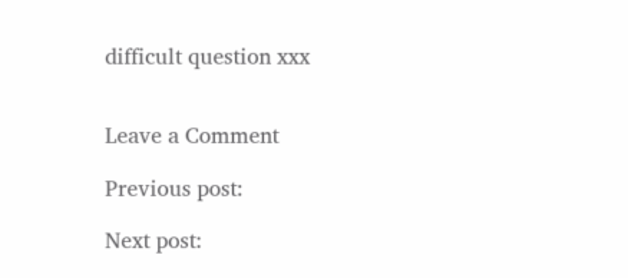difficult question xxx


Leave a Comment

Previous post:

Next post: